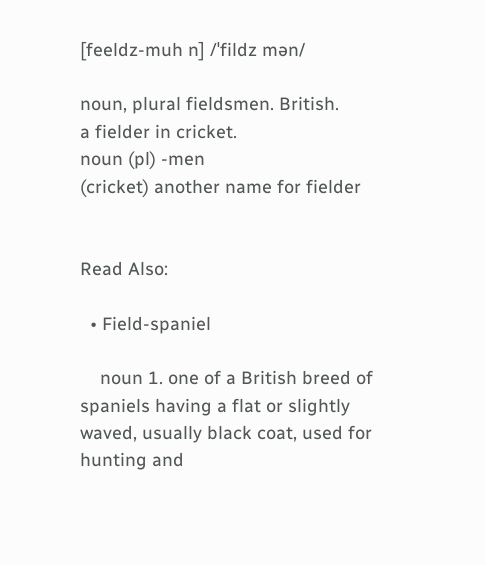[feeldz-muh n] /ˈfildz mən/

noun, plural fieldsmen. British.
a fielder in cricket.
noun (pl) -men
(cricket) another name for fielder


Read Also:

  • Field-spaniel

    noun 1. one of a British breed of spaniels having a flat or slightly waved, usually black coat, used for hunting and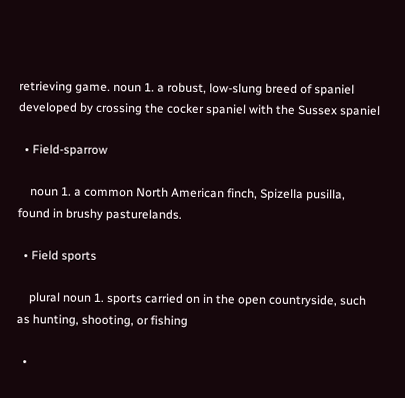retrieving game. noun 1. a robust, low-slung breed of spaniel developed by crossing the cocker spaniel with the Sussex spaniel

  • Field-sparrow

    noun 1. a common North American finch, Spizella pusilla, found in brushy pasturelands.

  • Field sports

    plural noun 1. sports carried on in the open countryside, such as hunting, shooting, or fishing

  •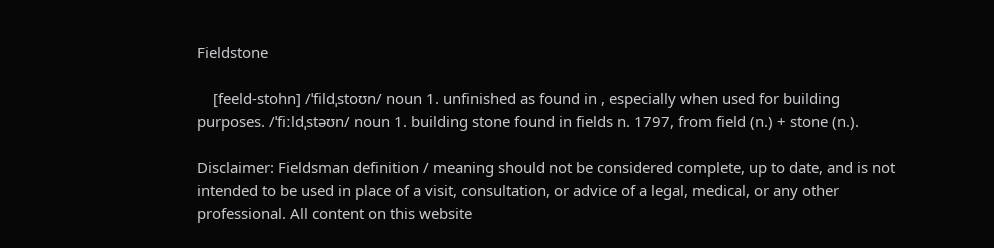Fieldstone

    [feeld-stohn] /ˈfildˌstoʊn/ noun 1. unfinished as found in , especially when used for building purposes. /ˈfiːldˌstəʊn/ noun 1. building stone found in fields n. 1797, from field (n.) + stone (n.).

Disclaimer: Fieldsman definition / meaning should not be considered complete, up to date, and is not intended to be used in place of a visit, consultation, or advice of a legal, medical, or any other professional. All content on this website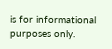is for informational purposes only.